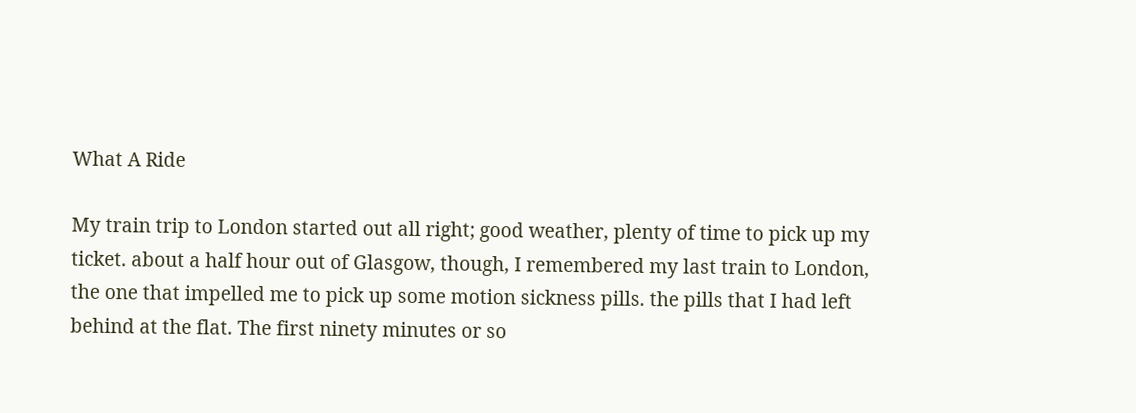What A Ride

My train trip to London started out all right; good weather, plenty of time to pick up my ticket. about a half hour out of Glasgow, though, I remembered my last train to London, the one that impelled me to pick up some motion sickness pills. the pills that I had left behind at the flat. The first ninety minutes or so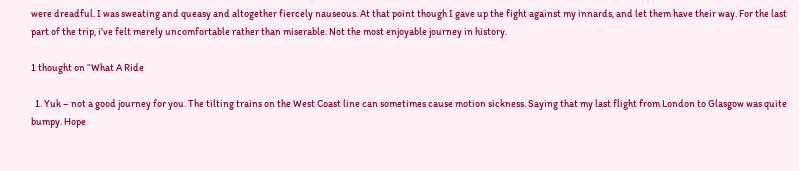were dreadful. I was sweating and queasy and altogether fiercely nauseous. At that point though I gave up the fight against my innards, and let them have their way. For the last part of the trip, i’ve felt merely uncomfortable rather than miserable. Not the most enjoyable journey in history.

1 thought on “What A Ride

  1. Yuk – not a good journey for you. The tilting trains on the West Coast line can sometimes cause motion sickness. Saying that my last flight from London to Glasgow was quite bumpy. Hope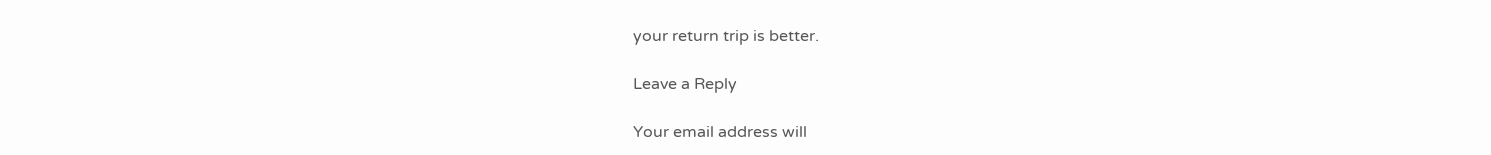your return trip is better.

Leave a Reply

Your email address will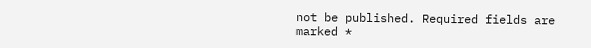not be published. Required fields are marked *